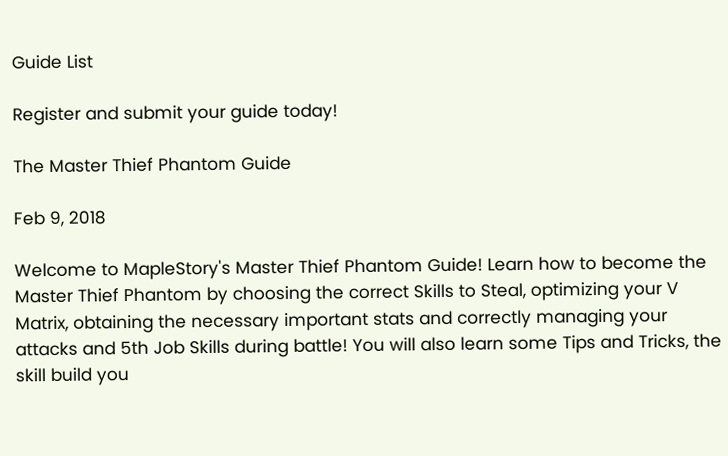Guide List

Register and submit your guide today!

The Master Thief Phantom Guide

Feb 9, 2018

Welcome to MapleStory's Master Thief Phantom Guide! Learn how to become the Master Thief Phantom by choosing the correct Skills to Steal, optimizing your V Matrix, obtaining the necessary important stats and correctly managing your attacks and 5th Job Skills during battle! You will also learn some Tips and Tricks, the skill build you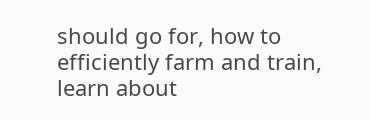should go for, how to efficiently farm and train, learn about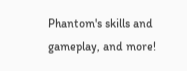Phantom's skills and gameplay, and more!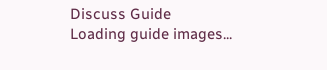Discuss Guide
Loading guide images...